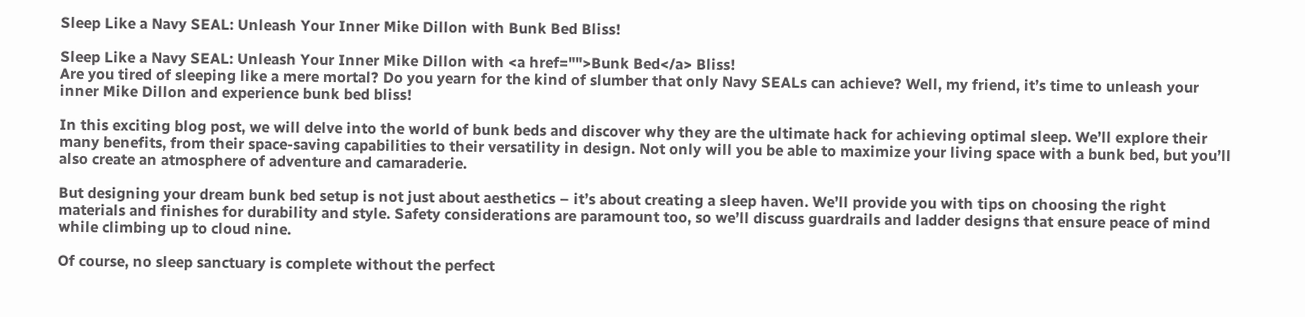Sleep Like a Navy SEAL: Unleash Your Inner Mike Dillon with Bunk Bed Bliss!

Sleep Like a Navy SEAL: Unleash Your Inner Mike Dillon with <a href="">Bunk Bed</a> Bliss!
Are you tired of sleeping like a mere mortal? Do you yearn for the kind of slumber that only Navy SEALs can achieve? Well, my friend, it’s time to unleash your inner Mike Dillon and experience bunk bed bliss!

In this exciting blog post, we will delve into the world of bunk beds and discover why they are the ultimate hack for achieving optimal sleep. We’ll explore their many benefits, from their space-saving capabilities to their versatility in design. Not only will you be able to maximize your living space with a bunk bed, but you’ll also create an atmosphere of adventure and camaraderie.

But designing your dream bunk bed setup is not just about aesthetics – it’s about creating a sleep haven. We’ll provide you with tips on choosing the right materials and finishes for durability and style. Safety considerations are paramount too, so we’ll discuss guardrails and ladder designs that ensure peace of mind while climbing up to cloud nine.

Of course, no sleep sanctuary is complete without the perfect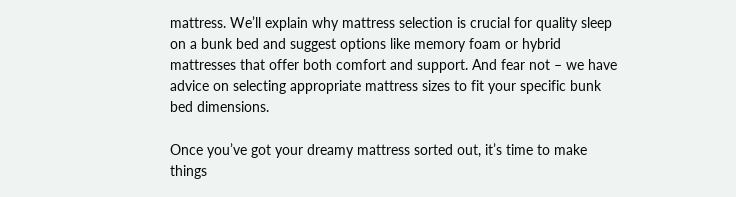mattress. We’ll explain why mattress selection is crucial for quality sleep on a bunk bed and suggest options like memory foam or hybrid mattresses that offer both comfort and support. And fear not – we have advice on selecting appropriate mattress sizes to fit your specific bunk bed dimensions.

Once you’ve got your dreamy mattress sorted out, it’s time to make things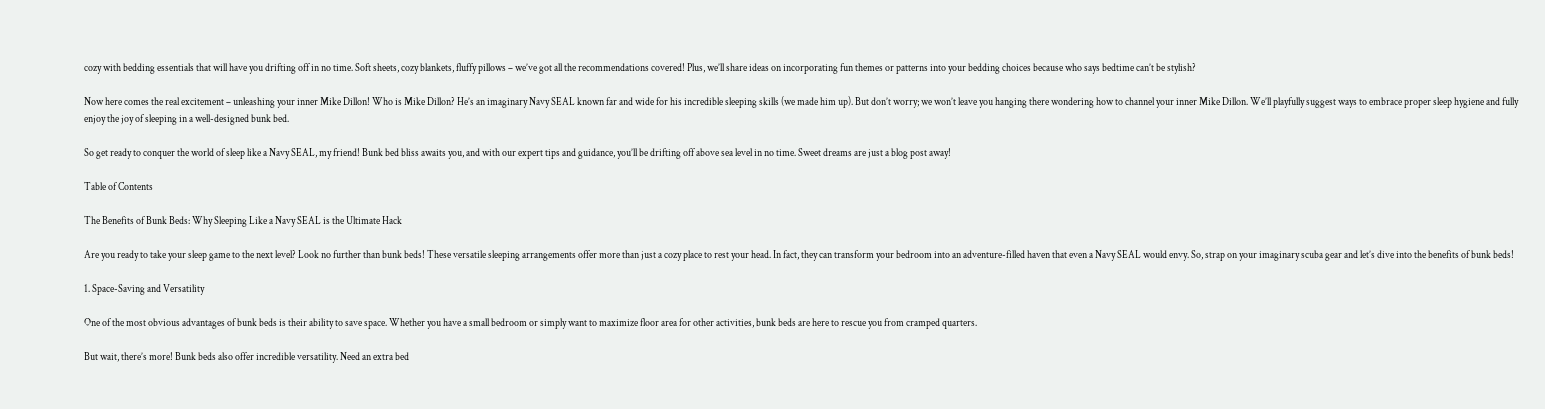cozy with bedding essentials that will have you drifting off in no time. Soft sheets, cozy blankets, fluffy pillows – we’ve got all the recommendations covered! Plus, we’ll share ideas on incorporating fun themes or patterns into your bedding choices because who says bedtime can’t be stylish?

Now here comes the real excitement – unleashing your inner Mike Dillon! Who is Mike Dillon? He’s an imaginary Navy SEAL known far and wide for his incredible sleeping skills (we made him up). But don’t worry; we won’t leave you hanging there wondering how to channel your inner Mike Dillon. We’ll playfully suggest ways to embrace proper sleep hygiene and fully enjoy the joy of sleeping in a well-designed bunk bed.

So get ready to conquer the world of sleep like a Navy SEAL, my friend! Bunk bed bliss awaits you, and with our expert tips and guidance, you’ll be drifting off above sea level in no time. Sweet dreams are just a blog post away!

Table of Contents

The Benefits of Bunk Beds: Why Sleeping Like a Navy SEAL is the Ultimate Hack

Are you ready to take your sleep game to the next level? Look no further than bunk beds! These versatile sleeping arrangements offer more than just a cozy place to rest your head. In fact, they can transform your bedroom into an adventure-filled haven that even a Navy SEAL would envy. So, strap on your imaginary scuba gear and let’s dive into the benefits of bunk beds!

1. Space-Saving and Versatility

One of the most obvious advantages of bunk beds is their ability to save space. Whether you have a small bedroom or simply want to maximize floor area for other activities, bunk beds are here to rescue you from cramped quarters.

But wait, there’s more! Bunk beds also offer incredible versatility. Need an extra bed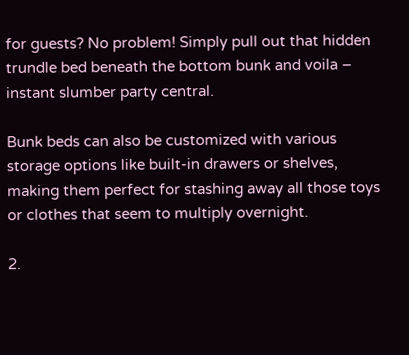for guests? No problem! Simply pull out that hidden trundle bed beneath the bottom bunk and voila – instant slumber party central.

Bunk beds can also be customized with various storage options like built-in drawers or shelves, making them perfect for stashing away all those toys or clothes that seem to multiply overnight.

2.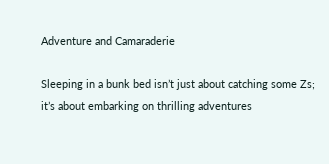Adventure and Camaraderie

Sleeping in a bunk bed isn’t just about catching some Zs; it’s about embarking on thrilling adventures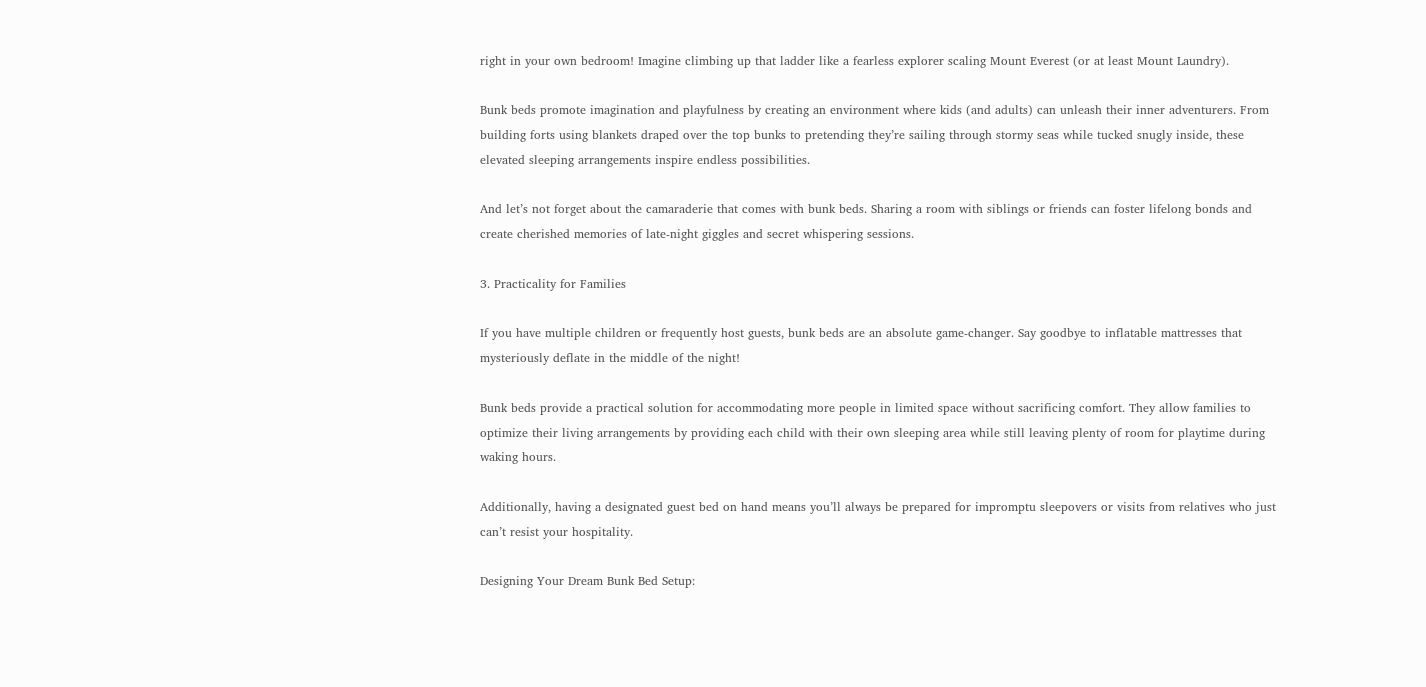right in your own bedroom! Imagine climbing up that ladder like a fearless explorer scaling Mount Everest (or at least Mount Laundry).

Bunk beds promote imagination and playfulness by creating an environment where kids (and adults) can unleash their inner adventurers. From building forts using blankets draped over the top bunks to pretending they’re sailing through stormy seas while tucked snugly inside, these elevated sleeping arrangements inspire endless possibilities.

And let’s not forget about the camaraderie that comes with bunk beds. Sharing a room with siblings or friends can foster lifelong bonds and create cherished memories of late-night giggles and secret whispering sessions.

3. Practicality for Families

If you have multiple children or frequently host guests, bunk beds are an absolute game-changer. Say goodbye to inflatable mattresses that mysteriously deflate in the middle of the night!

Bunk beds provide a practical solution for accommodating more people in limited space without sacrificing comfort. They allow families to optimize their living arrangements by providing each child with their own sleeping area while still leaving plenty of room for playtime during waking hours.

Additionally, having a designated guest bed on hand means you’ll always be prepared for impromptu sleepovers or visits from relatives who just can’t resist your hospitality.

Designing Your Dream Bunk Bed Setup: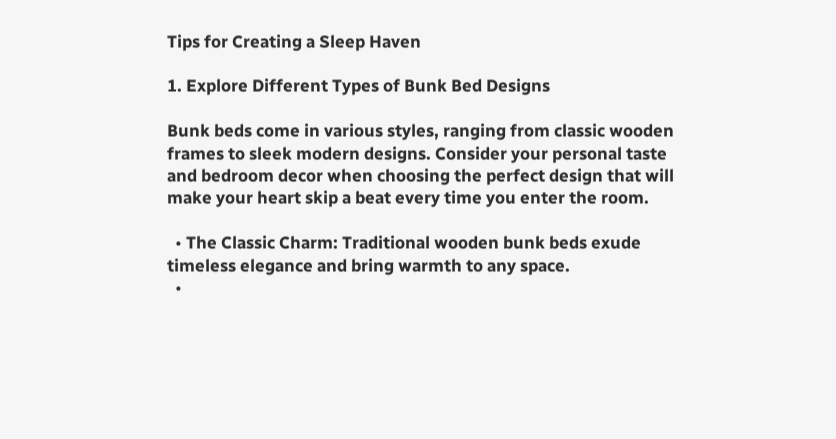Tips for Creating a Sleep Haven

1. Explore Different Types of Bunk Bed Designs

Bunk beds come in various styles, ranging from classic wooden frames to sleek modern designs. Consider your personal taste and bedroom decor when choosing the perfect design that will make your heart skip a beat every time you enter the room.

  • The Classic Charm: Traditional wooden bunk beds exude timeless elegance and bring warmth to any space.
  •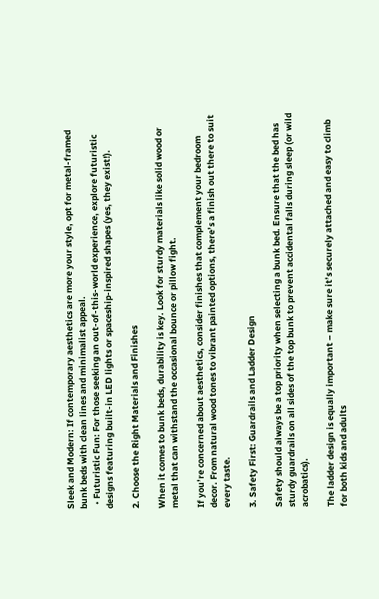Sleek and Modern: If contemporary aesthetics are more your style, opt for metal-framed bunk beds with clean lines and minimalist appeal.
  • Futuristic Fun: For those seeking an out-of-this-world experience, explore futuristic designs featuring built-in LED lights or spaceship-inspired shapes (yes, they exist!).

2. Choose the Right Materials and Finishes

When it comes to bunk beds, durability is key. Look for sturdy materials like solid wood or metal that can withstand the occasional bounce or pillow fight.

If you’re concerned about aesthetics, consider finishes that complement your bedroom decor. From natural wood tones to vibrant painted options, there’s a finish out there to suit every taste.

3. Safety First: Guardrails and Ladder Design

Safety should always be a top priority when selecting a bunk bed. Ensure that the bed has sturdy guardrails on all sides of the top bunk to prevent accidental falls during sleep (or wild acrobatics).

The ladder design is equally important – make sure it’s securely attached and easy to climb for both kids and adults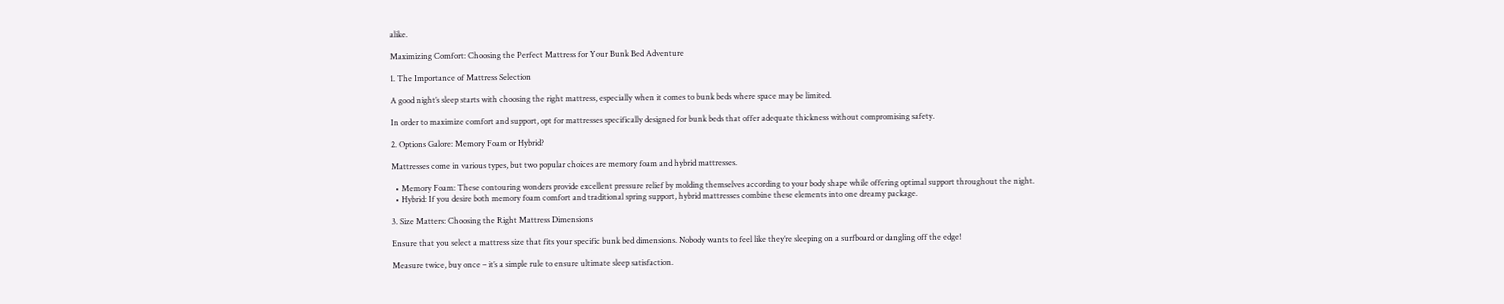alike.

Maximizing Comfort: Choosing the Perfect Mattress for Your Bunk Bed Adventure

1. The Importance of Mattress Selection

A good night’s sleep starts with choosing the right mattress, especially when it comes to bunk beds where space may be limited.

In order to maximize comfort and support, opt for mattresses specifically designed for bunk beds that offer adequate thickness without compromising safety.

2. Options Galore: Memory Foam or Hybrid?

Mattresses come in various types, but two popular choices are memory foam and hybrid mattresses.

  • Memory Foam: These contouring wonders provide excellent pressure relief by molding themselves according to your body shape while offering optimal support throughout the night.
  • Hybrid: If you desire both memory foam comfort and traditional spring support, hybrid mattresses combine these elements into one dreamy package.

3. Size Matters: Choosing the Right Mattress Dimensions

Ensure that you select a mattress size that fits your specific bunk bed dimensions. Nobody wants to feel like they’re sleeping on a surfboard or dangling off the edge!

Measure twice, buy once – it’s a simple rule to ensure ultimate sleep satisfaction.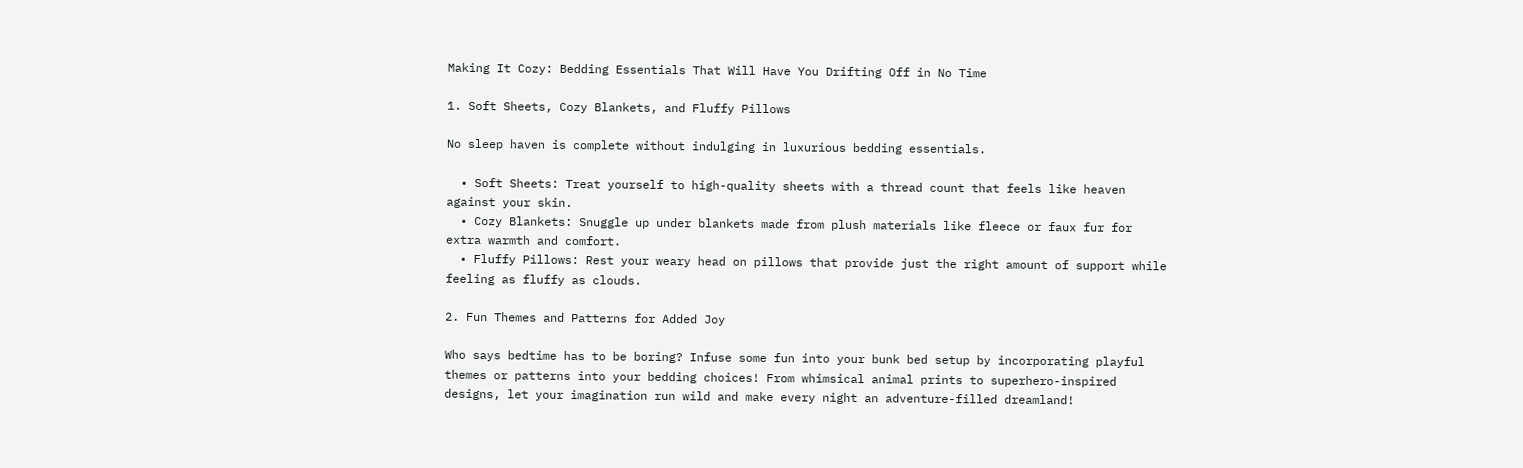Making It Cozy: Bedding Essentials That Will Have You Drifting Off in No Time

1. Soft Sheets, Cozy Blankets, and Fluffy Pillows

No sleep haven is complete without indulging in luxurious bedding essentials.

  • Soft Sheets: Treat yourself to high-quality sheets with a thread count that feels like heaven against your skin.
  • Cozy Blankets: Snuggle up under blankets made from plush materials like fleece or faux fur for extra warmth and comfort.
  • Fluffy Pillows: Rest your weary head on pillows that provide just the right amount of support while feeling as fluffy as clouds.

2. Fun Themes and Patterns for Added Joy

Who says bedtime has to be boring? Infuse some fun into your bunk bed setup by incorporating playful themes or patterns into your bedding choices! From whimsical animal prints to superhero-inspired designs, let your imagination run wild and make every night an adventure-filled dreamland!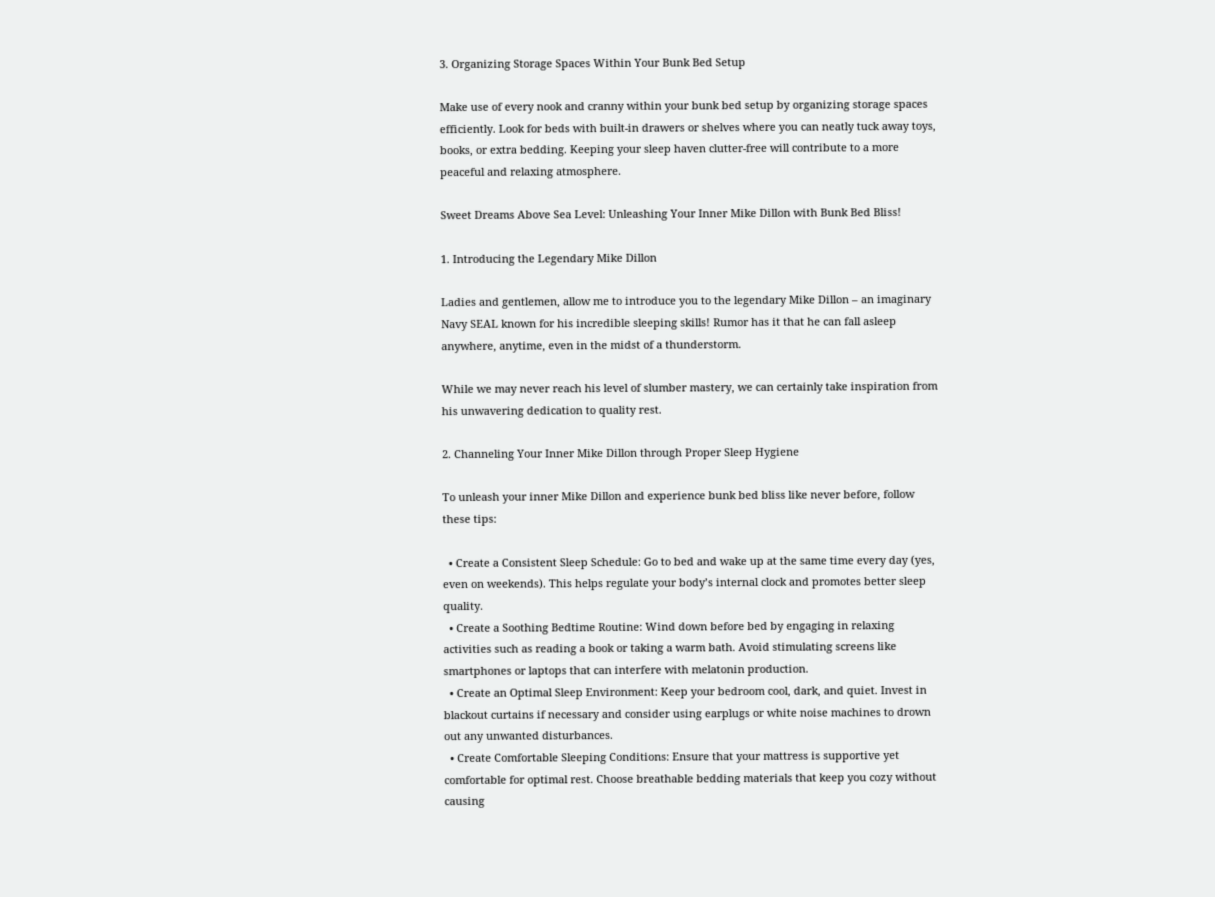3. Organizing Storage Spaces Within Your Bunk Bed Setup

Make use of every nook and cranny within your bunk bed setup by organizing storage spaces efficiently. Look for beds with built-in drawers or shelves where you can neatly tuck away toys, books, or extra bedding. Keeping your sleep haven clutter-free will contribute to a more peaceful and relaxing atmosphere.

Sweet Dreams Above Sea Level: Unleashing Your Inner Mike Dillon with Bunk Bed Bliss!

1. Introducing the Legendary Mike Dillon

Ladies and gentlemen, allow me to introduce you to the legendary Mike Dillon – an imaginary Navy SEAL known for his incredible sleeping skills! Rumor has it that he can fall asleep anywhere, anytime, even in the midst of a thunderstorm.

While we may never reach his level of slumber mastery, we can certainly take inspiration from his unwavering dedication to quality rest.

2. Channeling Your Inner Mike Dillon through Proper Sleep Hygiene

To unleash your inner Mike Dillon and experience bunk bed bliss like never before, follow these tips:

  • Create a Consistent Sleep Schedule: Go to bed and wake up at the same time every day (yes, even on weekends). This helps regulate your body’s internal clock and promotes better sleep quality.
  • Create a Soothing Bedtime Routine: Wind down before bed by engaging in relaxing activities such as reading a book or taking a warm bath. Avoid stimulating screens like smartphones or laptops that can interfere with melatonin production.
  • Create an Optimal Sleep Environment: Keep your bedroom cool, dark, and quiet. Invest in blackout curtains if necessary and consider using earplugs or white noise machines to drown out any unwanted disturbances.
  • Create Comfortable Sleeping Conditions: Ensure that your mattress is supportive yet comfortable for optimal rest. Choose breathable bedding materials that keep you cozy without causing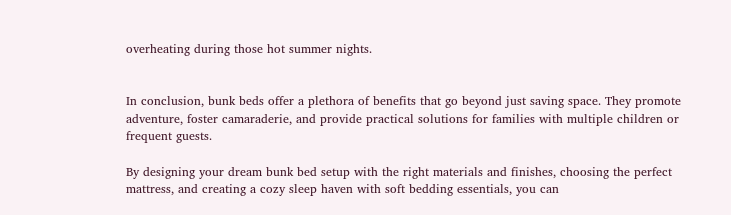overheating during those hot summer nights.


In conclusion, bunk beds offer a plethora of benefits that go beyond just saving space. They promote adventure, foster camaraderie, and provide practical solutions for families with multiple children or frequent guests.

By designing your dream bunk bed setup with the right materials and finishes, choosing the perfect mattress, and creating a cozy sleep haven with soft bedding essentials, you can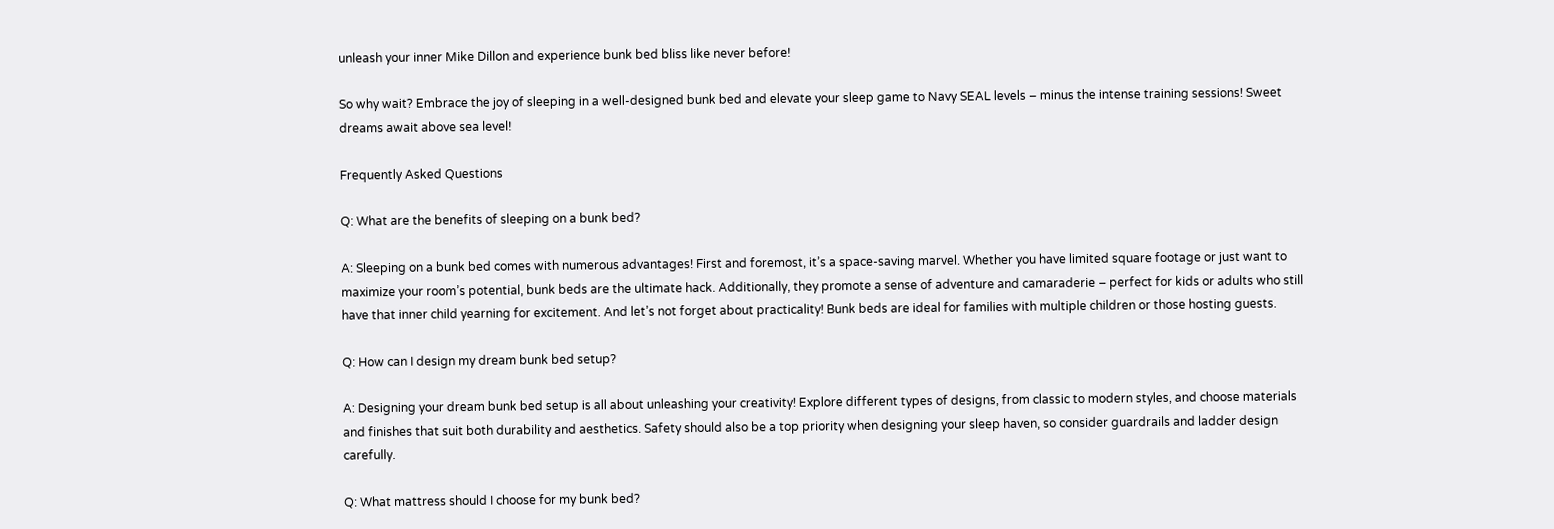unleash your inner Mike Dillon and experience bunk bed bliss like never before!

So why wait? Embrace the joy of sleeping in a well-designed bunk bed and elevate your sleep game to Navy SEAL levels – minus the intense training sessions! Sweet dreams await above sea level!

Frequently Asked Questions

Q: What are the benefits of sleeping on a bunk bed?

A: Sleeping on a bunk bed comes with numerous advantages! First and foremost, it’s a space-saving marvel. Whether you have limited square footage or just want to maximize your room’s potential, bunk beds are the ultimate hack. Additionally, they promote a sense of adventure and camaraderie – perfect for kids or adults who still have that inner child yearning for excitement. And let’s not forget about practicality! Bunk beds are ideal for families with multiple children or those hosting guests.

Q: How can I design my dream bunk bed setup?

A: Designing your dream bunk bed setup is all about unleashing your creativity! Explore different types of designs, from classic to modern styles, and choose materials and finishes that suit both durability and aesthetics. Safety should also be a top priority when designing your sleep haven, so consider guardrails and ladder design carefully.

Q: What mattress should I choose for my bunk bed?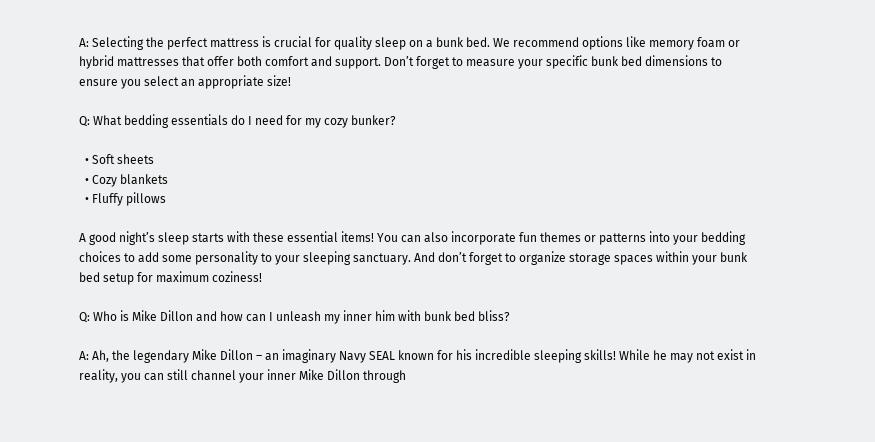A: Selecting the perfect mattress is crucial for quality sleep on a bunk bed. We recommend options like memory foam or hybrid mattresses that offer both comfort and support. Don’t forget to measure your specific bunk bed dimensions to ensure you select an appropriate size!

Q: What bedding essentials do I need for my cozy bunker?

  • Soft sheets
  • Cozy blankets
  • Fluffy pillows

A good night’s sleep starts with these essential items! You can also incorporate fun themes or patterns into your bedding choices to add some personality to your sleeping sanctuary. And don’t forget to organize storage spaces within your bunk bed setup for maximum coziness!

Q: Who is Mike Dillon and how can I unleash my inner him with bunk bed bliss?

A: Ah, the legendary Mike Dillon – an imaginary Navy SEAL known for his incredible sleeping skills! While he may not exist in reality, you can still channel your inner Mike Dillon through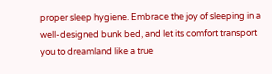proper sleep hygiene. Embrace the joy of sleeping in a well-designed bunk bed, and let its comfort transport you to dreamland like a true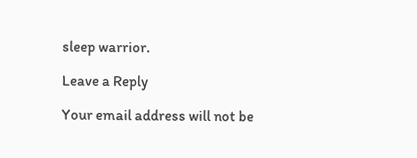sleep warrior.

Leave a Reply

Your email address will not be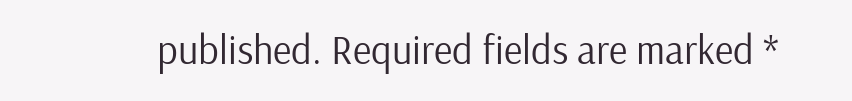published. Required fields are marked *